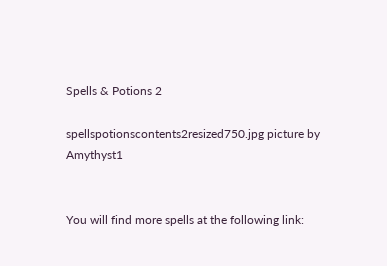Spells & Potions 2

spellspotionscontents2resized750.jpg picture by Amythyst1


You will find more spells at the following link: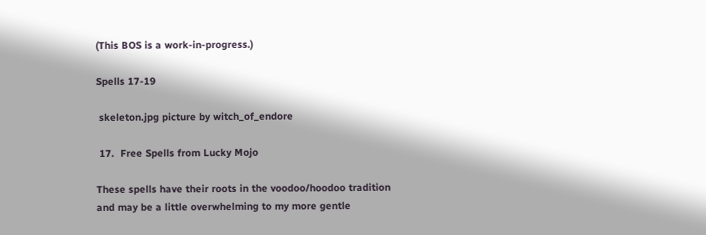(This BOS is a work-in-progress.)

Spells 17-19

 skeleton.jpg picture by witch_of_endore

 17.  Free Spells from Lucky Mojo

These spells have their roots in the voodoo/hoodoo tradition and may be a little overwhelming to my more gentle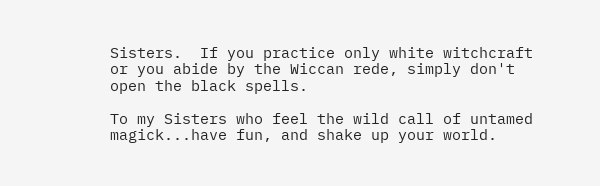Sisters.  If you practice only white witchcraft or you abide by the Wiccan rede, simply don't open the black spells.

To my Sisters who feel the wild call of untamed magick...have fun, and shake up your world.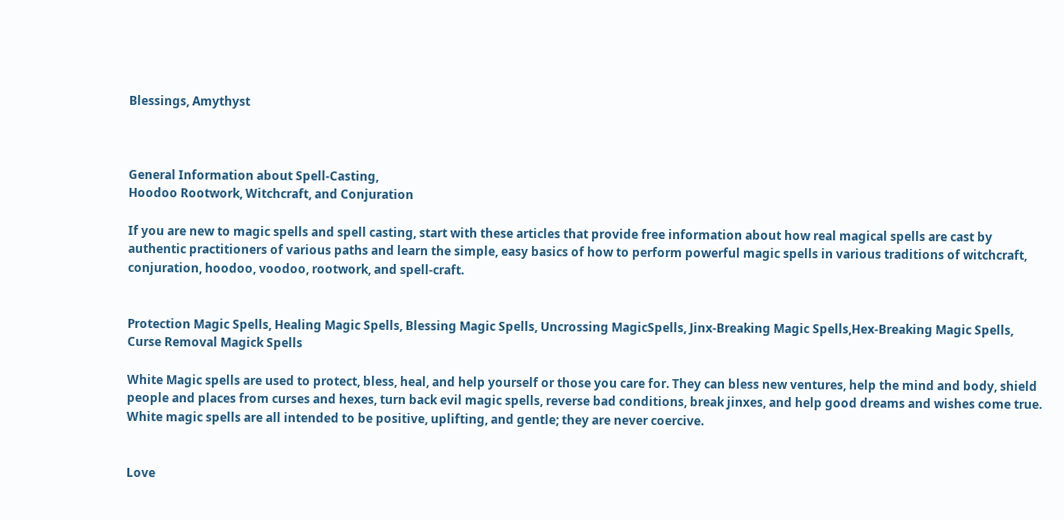Blessings, Amythyst



General Information about Spell-Casting,
Hoodoo Rootwork, Witchcraft, and Conjuration

If you are new to magic spells and spell casting, start with these articles that provide free information about how real magical spells are cast by authentic practitioners of various paths and learn the simple, easy basics of how to perform powerful magic spells in various traditions of witchcraft, conjuration, hoodoo, voodoo, rootwork, and spell-craft.


Protection Magic Spells, Healing Magic Spells, Blessing Magic Spells, Uncrossing MagicSpells, Jinx-Breaking Magic Spells,Hex-Breaking Magic Spells, Curse Removal Magick Spells

White Magic spells are used to protect, bless, heal, and help yourself or those you care for. They can bless new ventures, help the mind and body, shield people and places from curses and hexes, turn back evil magic spells, reverse bad conditions, break jinxes, and help good dreams and wishes come true. White magic spells are all intended to be positive, uplifting, and gentle; they are never coercive.


Love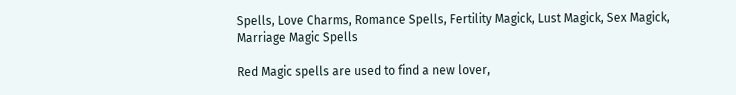Spells, Love Charms, Romance Spells, Fertility Magick, Lust Magick, Sex Magick, Marriage Magic Spells

Red Magic spells are used to find a new lover,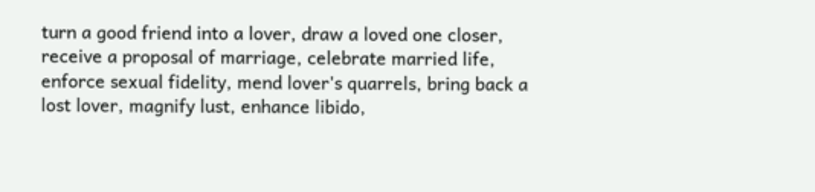turn a good friend into a lover, draw a loved one closer, receive a proposal of marriage, celebrate married life, enforce sexual fidelity, mend lover's quarrels, bring back a lost lover, magnify lust, enhance libido,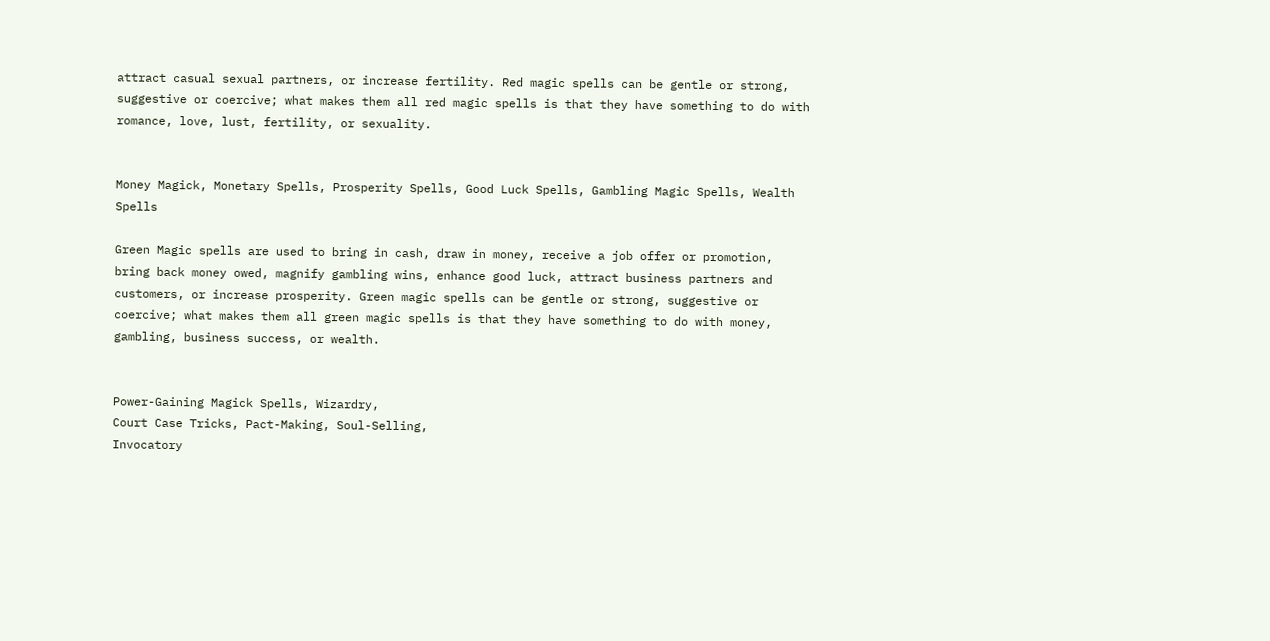attract casual sexual partners, or increase fertility. Red magic spells can be gentle or strong, suggestive or coercive; what makes them all red magic spells is that they have something to do with romance, love, lust, fertility, or sexuality.


Money Magick, Monetary Spells, Prosperity Spells, Good Luck Spells, Gambling Magic Spells, Wealth Spells

Green Magic spells are used to bring in cash, draw in money, receive a job offer or promotion, bring back money owed, magnify gambling wins, enhance good luck, attract business partners and customers, or increase prosperity. Green magic spells can be gentle or strong, suggestive or coercive; what makes them all green magic spells is that they have something to do with money, gambling, business success, or wealth.


Power-Gaining Magick Spells, Wizardry,
Court Case Tricks, Pact-Making, Soul-Selling,
Invocatory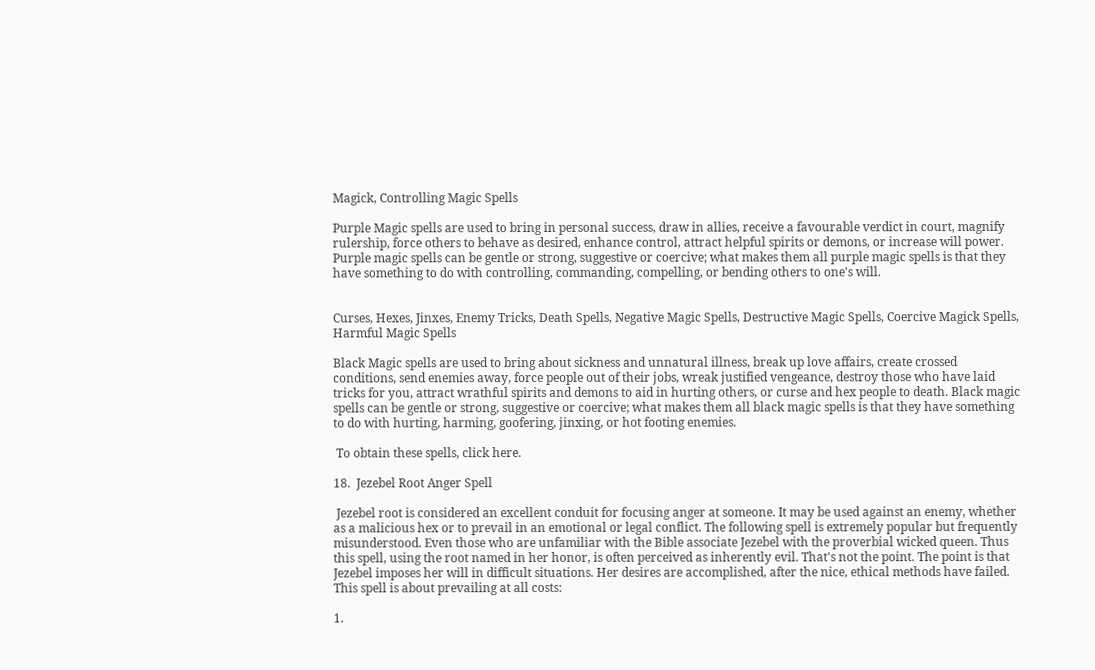Magick, Controlling Magic Spells

Purple Magic spells are used to bring in personal success, draw in allies, receive a favourable verdict in court, magnify rulership, force others to behave as desired, enhance control, attract helpful spirits or demons, or increase will power. Purple magic spells can be gentle or strong, suggestive or coercive; what makes them all purple magic spells is that they have something to do with controlling, commanding, compelling, or bending others to one's will.


Curses, Hexes, Jinxes, Enemy Tricks, Death Spells, Negative Magic Spells, Destructive Magic Spells, Coercive Magick Spells, Harmful Magic Spells

Black Magic spells are used to bring about sickness and unnatural illness, break up love affairs, create crossed conditions, send enemies away, force people out of their jobs, wreak justified vengeance, destroy those who have laid tricks for you, attract wrathful spirits and demons to aid in hurting others, or curse and hex people to death. Black magic spells can be gentle or strong, suggestive or coercive; what makes them all black magic spells is that they have something to do with hurting, harming, goofering, jinxing, or hot footing enemies.

 To obtain these spells, click here.

18.  Jezebel Root Anger Spell

 Jezebel root is considered an excellent conduit for focusing anger at someone. It may be used against an enemy, whether as a malicious hex or to prevail in an emotional or legal conflict. The following spell is extremely popular but frequently misunderstood. Even those who are unfamiliar with the Bible associate Jezebel with the proverbial wicked queen. Thus this spell, using the root named in her honor, is often perceived as inherently evil. That's not the point. The point is that Jezebel imposes her will in difficult situations. Her desires are accomplished, after the nice, ethical methods have failed. This spell is about prevailing at all costs:

1.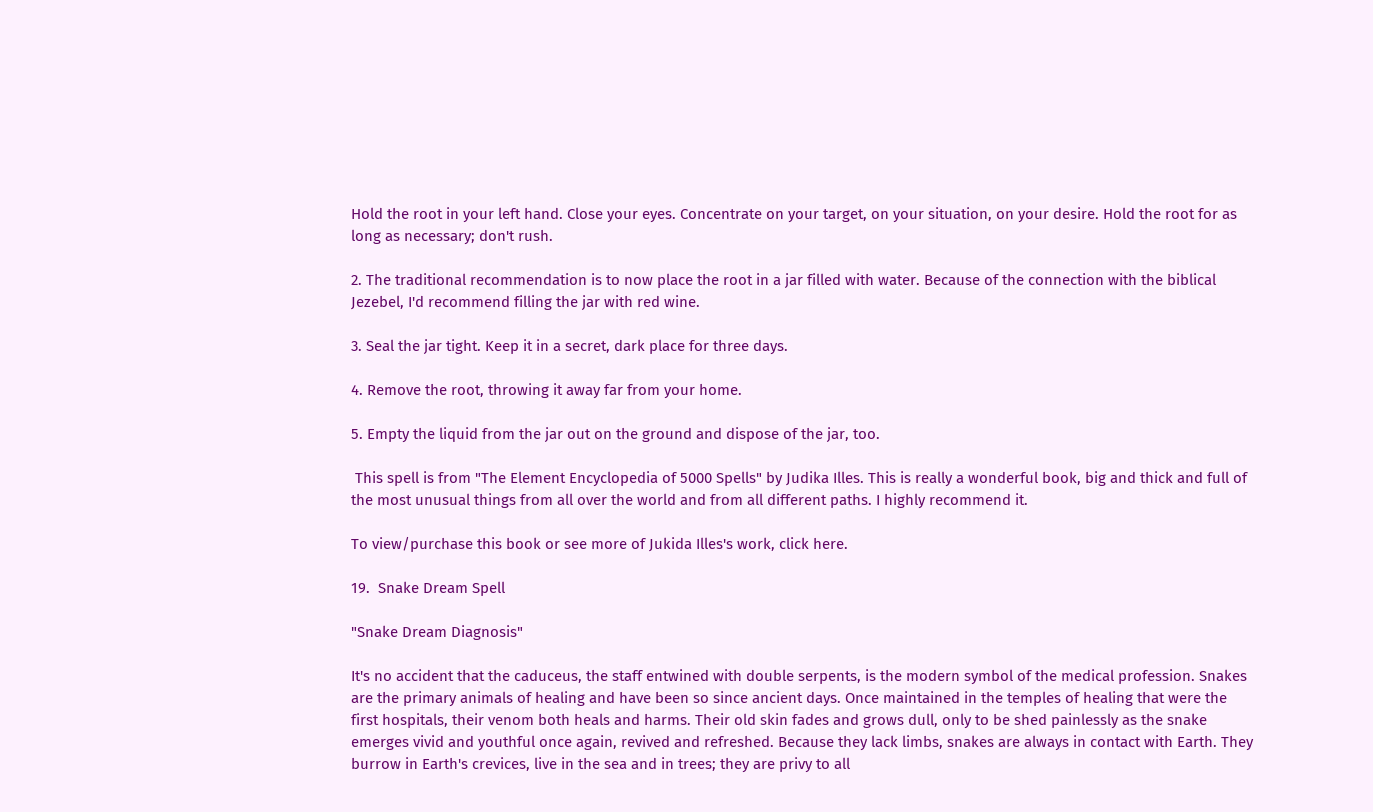Hold the root in your left hand. Close your eyes. Concentrate on your target, on your situation, on your desire. Hold the root for as long as necessary; don't rush.

2. The traditional recommendation is to now place the root in a jar filled with water. Because of the connection with the biblical Jezebel, I'd recommend filling the jar with red wine.

3. Seal the jar tight. Keep it in a secret, dark place for three days.

4. Remove the root, throwing it away far from your home.

5. Empty the liquid from the jar out on the ground and dispose of the jar, too.

 This spell is from "The Element Encyclopedia of 5000 Spells" by Judika Illes. This is really a wonderful book, big and thick and full of the most unusual things from all over the world and from all different paths. I highly recommend it.

To view/purchase this book or see more of Jukida Illes's work, click here.

19.  Snake Dream Spell

"Snake Dream Diagnosis"

It's no accident that the caduceus, the staff entwined with double serpents, is the modern symbol of the medical profession. Snakes are the primary animals of healing and have been so since ancient days. Once maintained in the temples of healing that were the first hospitals, their venom both heals and harms. Their old skin fades and grows dull, only to be shed painlessly as the snake emerges vivid and youthful once again, revived and refreshed. Because they lack limbs, snakes are always in contact with Earth. They burrow in Earth's crevices, live in the sea and in trees; they are privy to all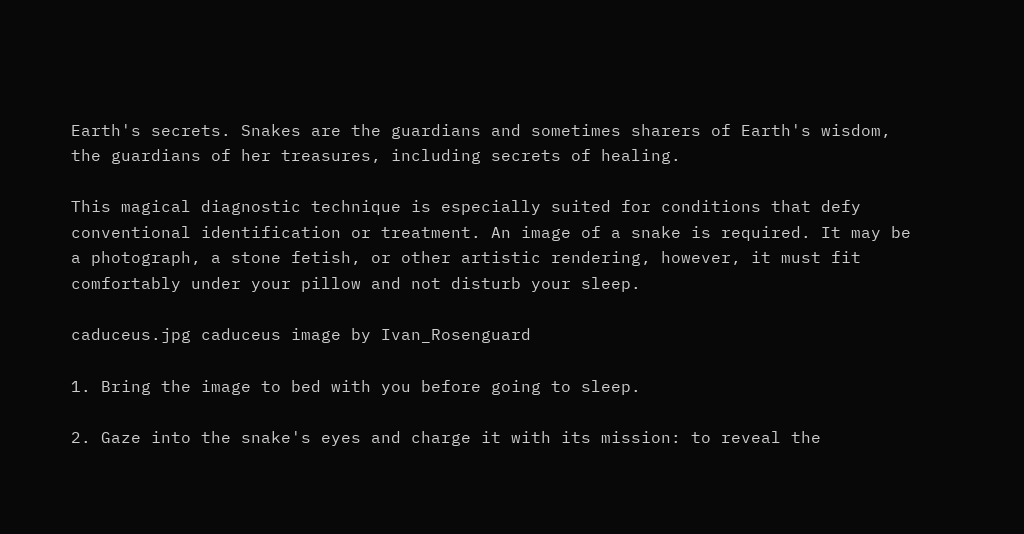Earth's secrets. Snakes are the guardians and sometimes sharers of Earth's wisdom, the guardians of her treasures, including secrets of healing.

This magical diagnostic technique is especially suited for conditions that defy conventional identification or treatment. An image of a snake is required. It may be a photograph, a stone fetish, or other artistic rendering, however, it must fit comfortably under your pillow and not disturb your sleep.

caduceus.jpg caduceus image by Ivan_Rosenguard

1. Bring the image to bed with you before going to sleep.

2. Gaze into the snake's eyes and charge it with its mission: to reveal the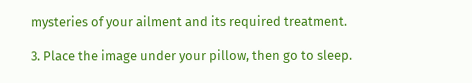mysteries of your ailment and its required treatment.

3. Place the image under your pillow, then go to sleep.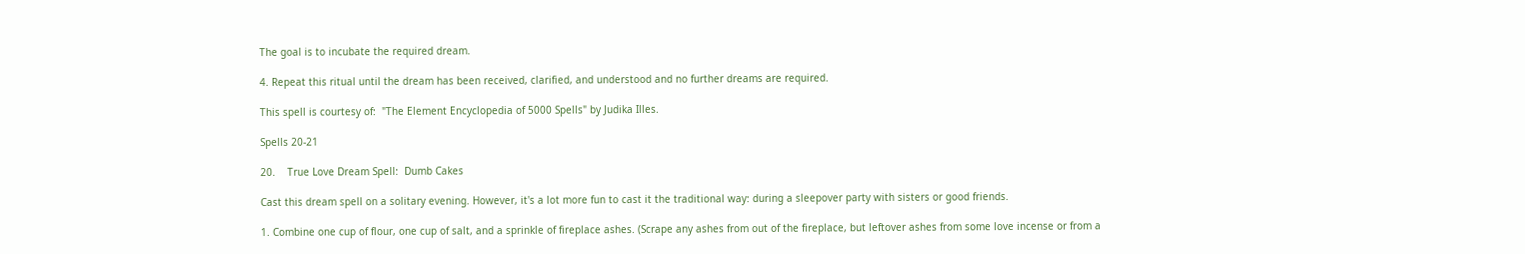The goal is to incubate the required dream.

4. Repeat this ritual until the dream has been received, clarified, and understood and no further dreams are required.

This spell is courtesy of:  "The Element Encyclopedia of 5000 Spells" by Judika Illes.

Spells 20-21

20.    True Love Dream Spell:  Dumb Cakes

Cast this dream spell on a solitary evening. However, it's a lot more fun to cast it the traditional way: during a sleepover party with sisters or good friends.

1. Combine one cup of flour, one cup of salt, and a sprinkle of fireplace ashes. (Scrape any ashes from out of the fireplace, but leftover ashes from some love incense or from a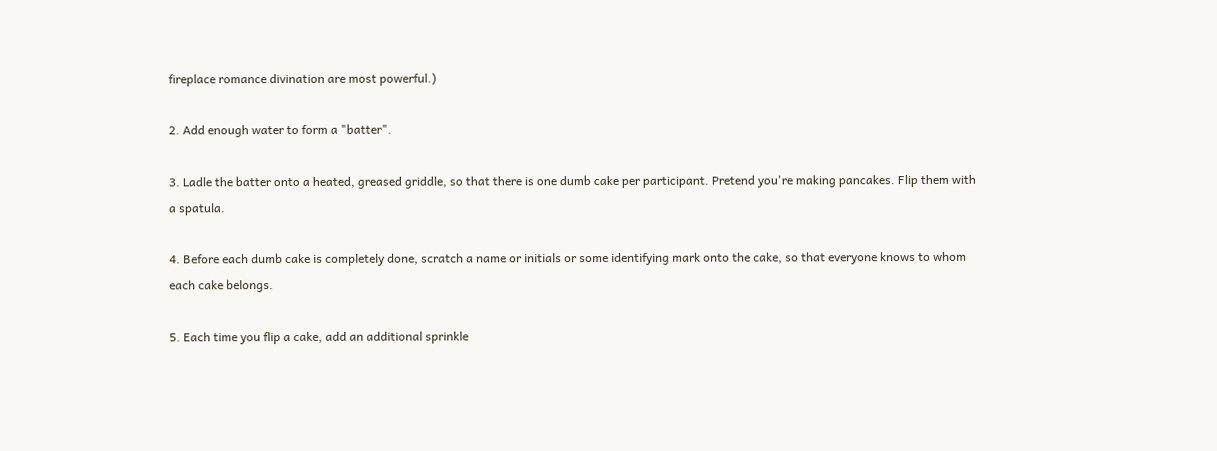fireplace romance divination are most powerful.)

2. Add enough water to form a "batter".

3. Ladle the batter onto a heated, greased griddle, so that there is one dumb cake per participant. Pretend you're making pancakes. Flip them with a spatula.

4. Before each dumb cake is completely done, scratch a name or initials or some identifying mark onto the cake, so that everyone knows to whom each cake belongs.

5. Each time you flip a cake, add an additional sprinkle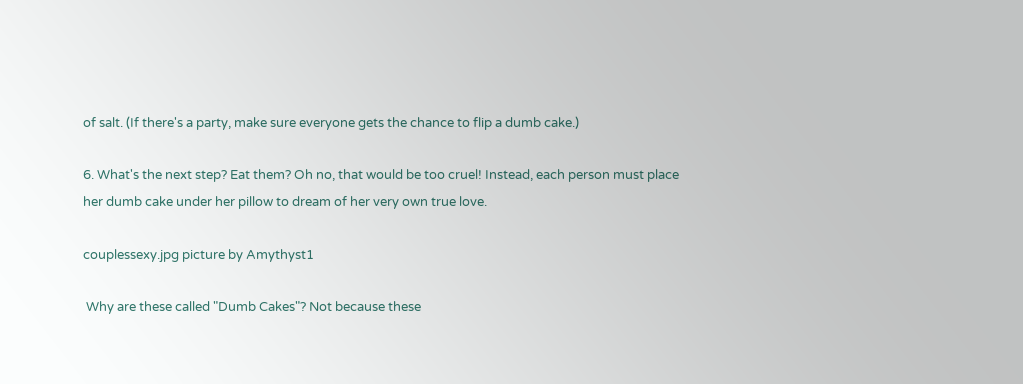of salt. (If there's a party, make sure everyone gets the chance to flip a dumb cake.)

6. What's the next step? Eat them? Oh no, that would be too cruel! Instead, each person must place her dumb cake under her pillow to dream of her very own true love.

couplessexy.jpg picture by Amythyst1

 Why are these called "Dumb Cakes"? Not because these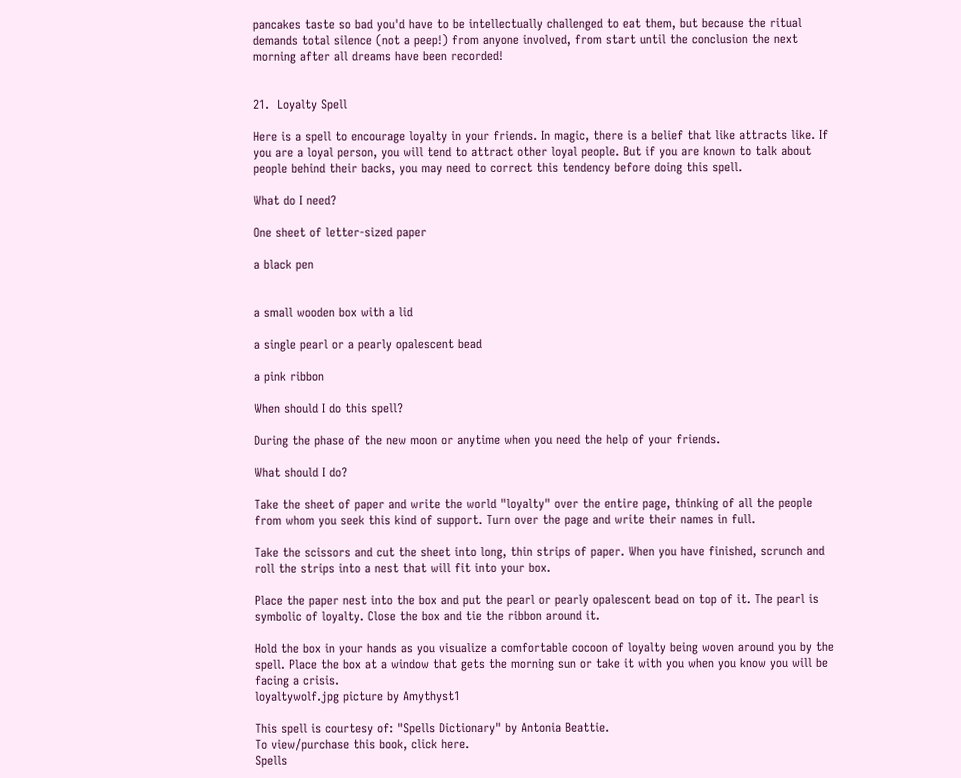pancakes taste so bad you'd have to be intellectually challenged to eat them, but because the ritual demands total silence (not a peep!) from anyone involved, from start until the conclusion the next morning after all dreams have been recorded!


21.  Loyalty Spell

Here is a spell to encourage loyalty in your friends. In magic, there is a belief that like attracts like. If you are a loyal person, you will tend to attract other loyal people. But if you are known to talk about people behind their backs, you may need to correct this tendency before doing this spell.

What do I need?

One sheet of letter-sized paper

a black pen


a small wooden box with a lid

a single pearl or a pearly opalescent bead

a pink ribbon

When should I do this spell?

During the phase of the new moon or anytime when you need the help of your friends.

What should I do?

Take the sheet of paper and write the world "loyalty" over the entire page, thinking of all the people from whom you seek this kind of support. Turn over the page and write their names in full.

Take the scissors and cut the sheet into long, thin strips of paper. When you have finished, scrunch and roll the strips into a nest that will fit into your box.

Place the paper nest into the box and put the pearl or pearly opalescent bead on top of it. The pearl is symbolic of loyalty. Close the box and tie the ribbon around it.

Hold the box in your hands as you visualize a comfortable cocoon of loyalty being woven around you by the spell. Place the box at a window that gets the morning sun or take it with you when you know you will be facing a crisis.
loyaltywolf.jpg picture by Amythyst1

This spell is courtesy of: "Spells Dictionary" by Antonia Beattie.
To view/purchase this book, click here.
Spells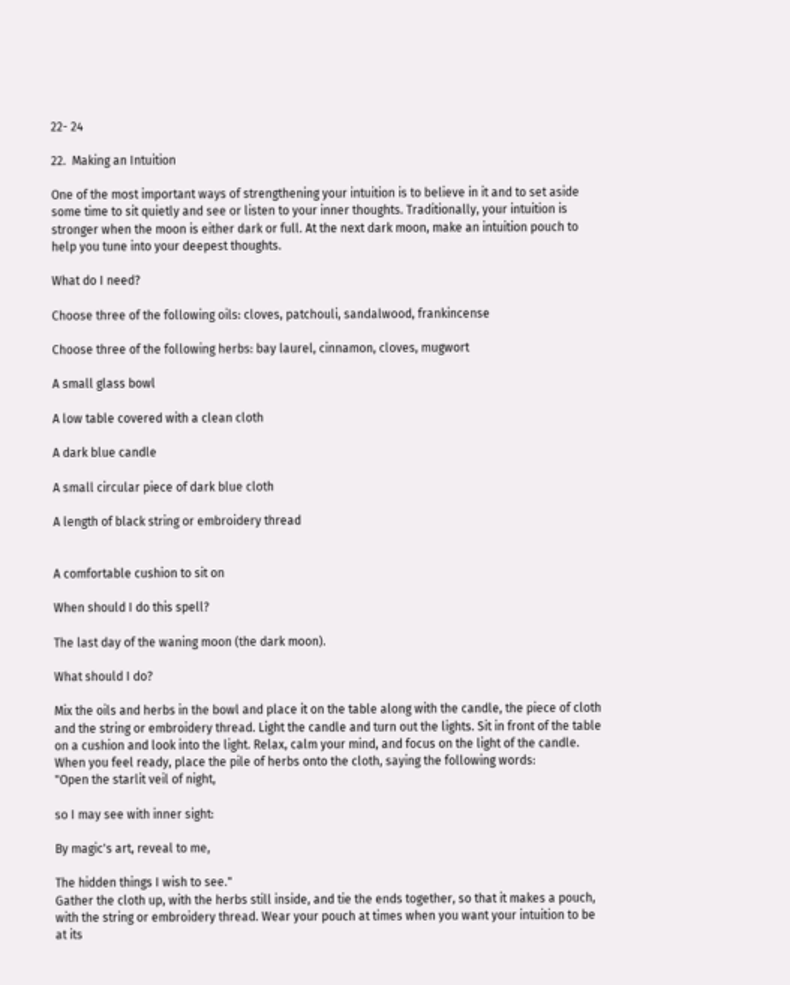22- 24

22.  Making an Intuition

One of the most important ways of strengthening your intuition is to believe in it and to set aside some time to sit quietly and see or listen to your inner thoughts. Traditionally, your intuition is stronger when the moon is either dark or full. At the next dark moon, make an intuition pouch to help you tune into your deepest thoughts.

What do I need?

Choose three of the following oils: cloves, patchouli, sandalwood, frankincense

Choose three of the following herbs: bay laurel, cinnamon, cloves, mugwort

A small glass bowl

A low table covered with a clean cloth

A dark blue candle

A small circular piece of dark blue cloth

A length of black string or embroidery thread


A comfortable cushion to sit on

When should I do this spell?

The last day of the waning moon (the dark moon).

What should I do?

Mix the oils and herbs in the bowl and place it on the table along with the candle, the piece of cloth and the string or embroidery thread. Light the candle and turn out the lights. Sit in front of the table on a cushion and look into the light. Relax, calm your mind, and focus on the light of the candle. When you feel ready, place the pile of herbs onto the cloth, saying the following words:
"Open the starlit veil of night,

so I may see with inner sight:

By magic's art, reveal to me,

The hidden things I wish to see."
Gather the cloth up, with the herbs still inside, and tie the ends together, so that it makes a pouch, with the string or embroidery thread. Wear your pouch at times when you want your intuition to be at its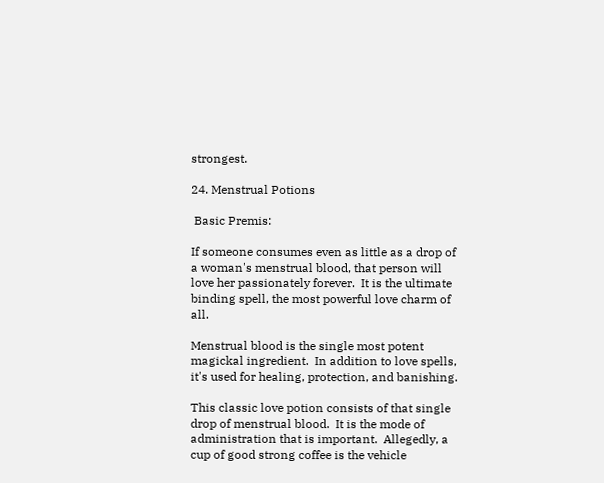strongest.

24. Menstrual Potions

 Basic Premis:

If someone consumes even as little as a drop of a woman's menstrual blood, that person will love her passionately forever.  It is the ultimate binding spell, the most powerful love charm of all.

Menstrual blood is the single most potent magickal ingredient.  In addition to love spells, it's used for healing, protection, and banishing.

This classic love potion consists of that single drop of menstrual blood.  It is the mode of administration that is important.  Allegedly, a cup of good strong coffee is the vehicle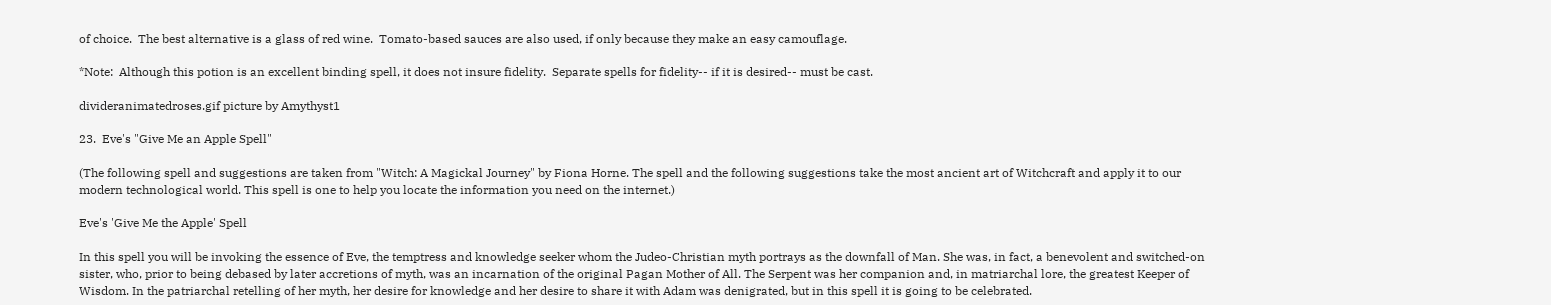of choice.  The best alternative is a glass of red wine.  Tomato-based sauces are also used, if only because they make an easy camouflage.

*Note:  Although this potion is an excellent binding spell, it does not insure fidelity.  Separate spells for fidelity-- if it is desired-- must be cast.

divideranimatedroses.gif picture by Amythyst1

23.  Eve's "Give Me an Apple Spell"

(The following spell and suggestions are taken from "Witch: A Magickal Journey" by Fiona Horne. The spell and the following suggestions take the most ancient art of Witchcraft and apply it to our modern technological world. This spell is one to help you locate the information you need on the internet.)

Eve's 'Give Me the Apple' Spell

In this spell you will be invoking the essence of Eve, the temptress and knowledge seeker whom the Judeo-Christian myth portrays as the downfall of Man. She was, in fact, a benevolent and switched-on sister, who, prior to being debased by later accretions of myth, was an incarnation of the original Pagan Mother of All. The Serpent was her companion and, in matriarchal lore, the greatest Keeper of Wisdom. In the patriarchal retelling of her myth, her desire for knowledge and her desire to share it with Adam was denigrated, but in this spell it is going to be celebrated.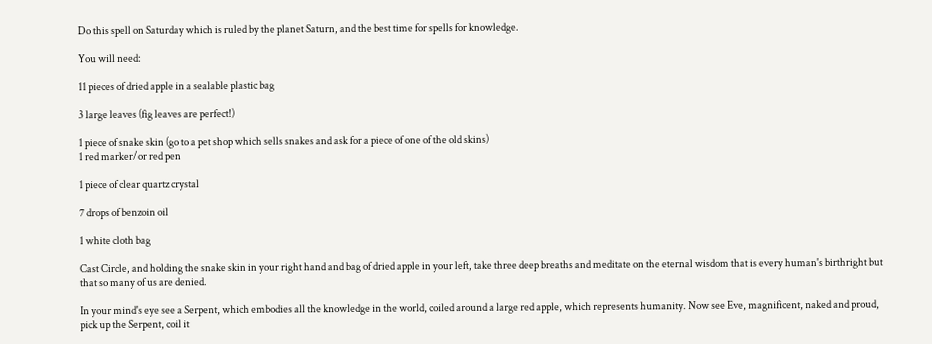Do this spell on Saturday which is ruled by the planet Saturn, and the best time for spells for knowledge.

You will need:

11 pieces of dried apple in a sealable plastic bag

3 large leaves (fig leaves are perfect!)

1 piece of snake skin (go to a pet shop which sells snakes and ask for a piece of one of the old skins)
1 red marker/or red pen

1 piece of clear quartz crystal

7 drops of benzoin oil

1 white cloth bag

Cast Circle, and holding the snake skin in your right hand and bag of dried apple in your left, take three deep breaths and meditate on the eternal wisdom that is every human's birthright but that so many of us are denied.

In your mind's eye see a Serpent, which embodies all the knowledge in the world, coiled around a large red apple, which represents humanity. Now see Eve, magnificent, naked and proud, pick up the Serpent, coil it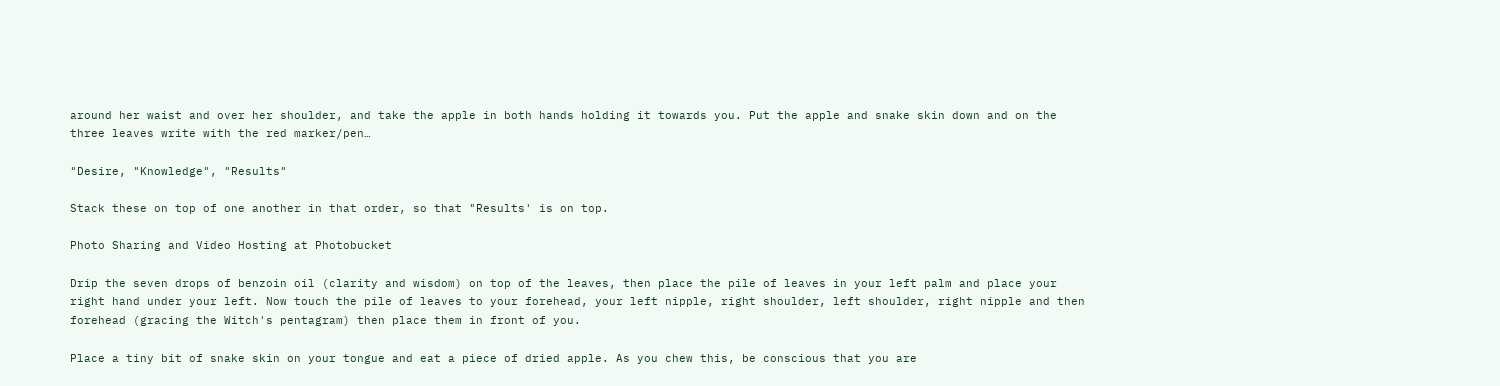around her waist and over her shoulder, and take the apple in both hands holding it towards you. Put the apple and snake skin down and on the three leaves write with the red marker/pen…

"Desire, "Knowledge", "Results"

Stack these on top of one another in that order, so that "Results' is on top.

Photo Sharing and Video Hosting at Photobucket

Drip the seven drops of benzoin oil (clarity and wisdom) on top of the leaves, then place the pile of leaves in your left palm and place your right hand under your left. Now touch the pile of leaves to your forehead, your left nipple, right shoulder, left shoulder, right nipple and then forehead (gracing the Witch's pentagram) then place them in front of you.

Place a tiny bit of snake skin on your tongue and eat a piece of dried apple. As you chew this, be conscious that you are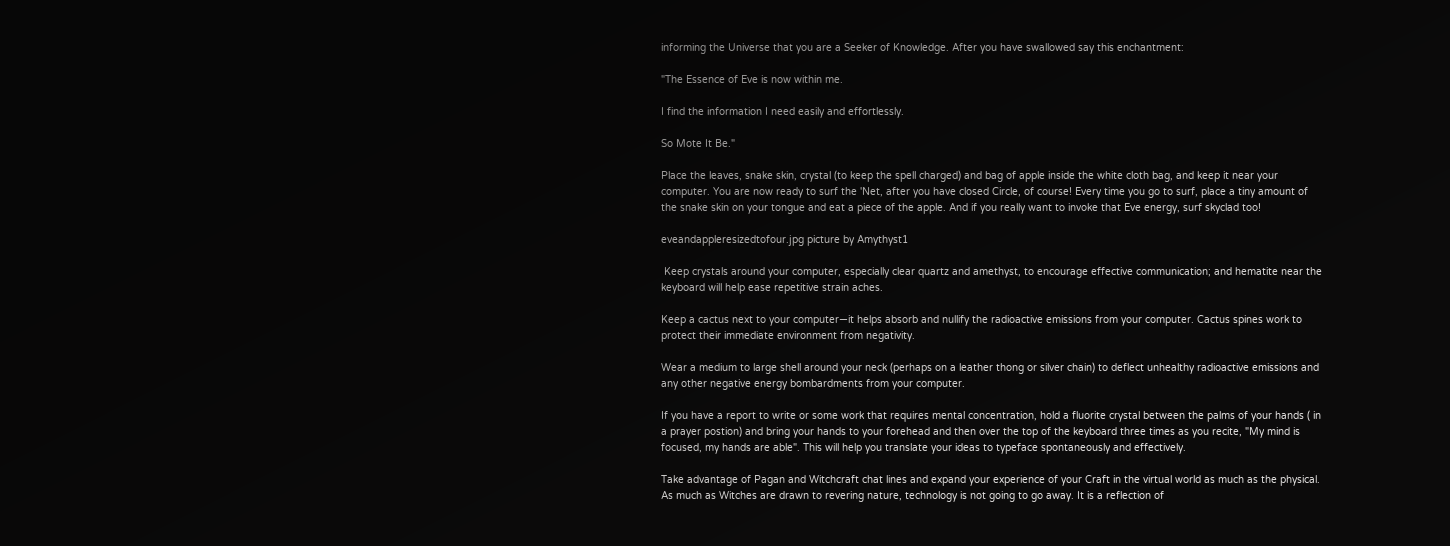informing the Universe that you are a Seeker of Knowledge. After you have swallowed say this enchantment:

"The Essence of Eve is now within me.

I find the information I need easily and effortlessly.

So Mote It Be."

Place the leaves, snake skin, crystal (to keep the spell charged) and bag of apple inside the white cloth bag, and keep it near your computer. You are now ready to surf the 'Net, after you have closed Circle, of course! Every time you go to surf, place a tiny amount of the snake skin on your tongue and eat a piece of the apple. And if you really want to invoke that Eve energy, surf skyclad too!

eveandappleresizedtofour.jpg picture by Amythyst1

 Keep crystals around your computer, especially clear quartz and amethyst, to encourage effective communication; and hematite near the keyboard will help ease repetitive strain aches.

Keep a cactus next to your computer—it helps absorb and nullify the radioactive emissions from your computer. Cactus spines work to protect their immediate environment from negativity.

Wear a medium to large shell around your neck (perhaps on a leather thong or silver chain) to deflect unhealthy radioactive emissions and any other negative energy bombardments from your computer.

If you have a report to write or some work that requires mental concentration, hold a fluorite crystal between the palms of your hands ( in a prayer postion) and bring your hands to your forehead and then over the top of the keyboard three times as you recite, "My mind is focused, my hands are able". This will help you translate your ideas to typeface spontaneously and effectively.

Take advantage of Pagan and Witchcraft chat lines and expand your experience of your Craft in the virtual world as much as the physical. As much as Witches are drawn to revering nature, technology is not going to go away. It is a reflection of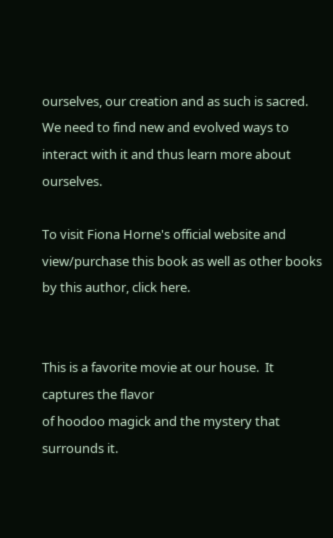ourselves, our creation and as such is sacred. We need to find new and evolved ways to interact with it and thus learn more about ourselves.

To visit Fiona Horne's official website and view/purchase this book as well as other books by this author, click here.


This is a favorite movie at our house.  It captures the flavor
of hoodoo magick and the mystery that surrounds it.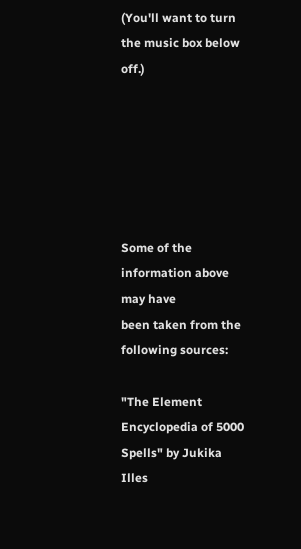(You'll want to turn the music box below off.)






Some of the information above may have
been taken from the following sources:

"The Element Encyclopedia of 5000 Spells" by Jukika Illes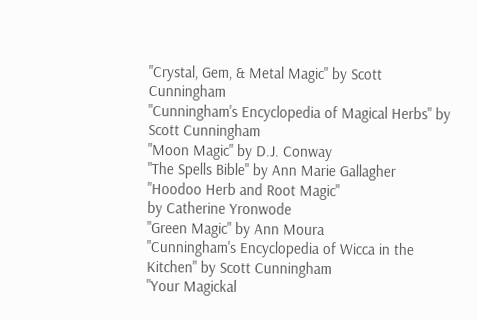"Crystal, Gem, & Metal Magic" by Scott Cunningham
"Cunningham's Encyclopedia of Magical Herbs" by Scott Cunningham
"Moon Magic" by D.J. Conway
"The Spells Bible" by Ann Marie Gallagher
"Hoodoo Herb and Root Magic"
by Catherine Yronwode
"Green Magic" by Ann Moura
"Cunningham's Encyclopedia of Wicca in the Kitchen" by Scott Cunningham
"Your Magickal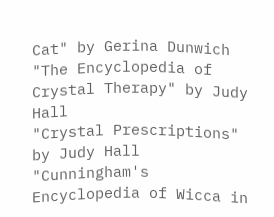Cat" by Gerina Dunwich
"The Encyclopedia of Crystal Therapy" by Judy Hall
"Crystal Prescriptions" by Judy Hall
"Cunningham's Encyclopedia of Wicca in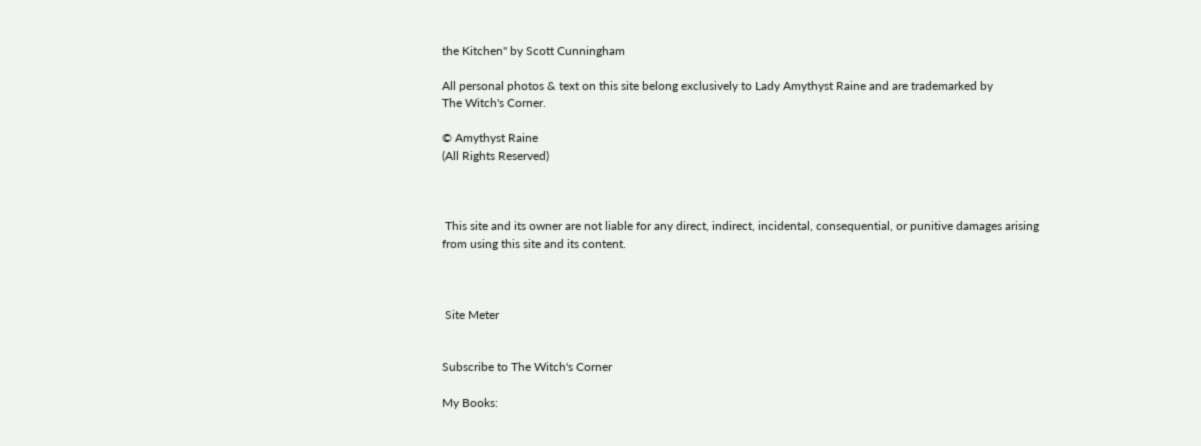the Kitchen" by Scott Cunningham

All personal photos & text on this site belong exclusively to Lady Amythyst Raine and are trademarked by
The Witch's Corner.

© Amythyst Raine
(All Rights Reserved)



 This site and its owner are not liable for any direct, indirect, incidental, consequential, or punitive damages arising from using this site and its content.



 Site Meter


Subscribe to The Witch's Corner

My Books: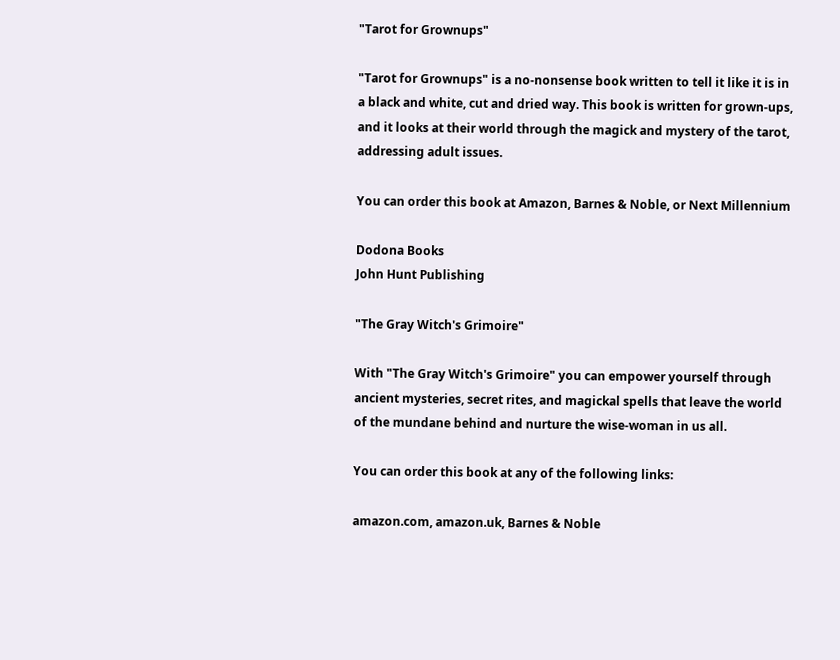"Tarot for Grownups"

"Tarot for Grownups" is a no-nonsense book written to tell it like it is in a black and white, cut and dried way. This book is written for grown-ups, and it looks at their world through the magick and mystery of the tarot, addressing adult issues.

You can order this book at Amazon, Barnes & Noble, or Next Millennium

Dodona Books
John Hunt Publishing

"The Gray Witch's Grimoire"

With "The Gray Witch's Grimoire" you can empower yourself through ancient mysteries, secret rites, and magickal spells that leave the world of the mundane behind and nurture the wise-woman in us all.

You can order this book at any of the following links:

amazon.com, amazon.uk, Barnes & Noble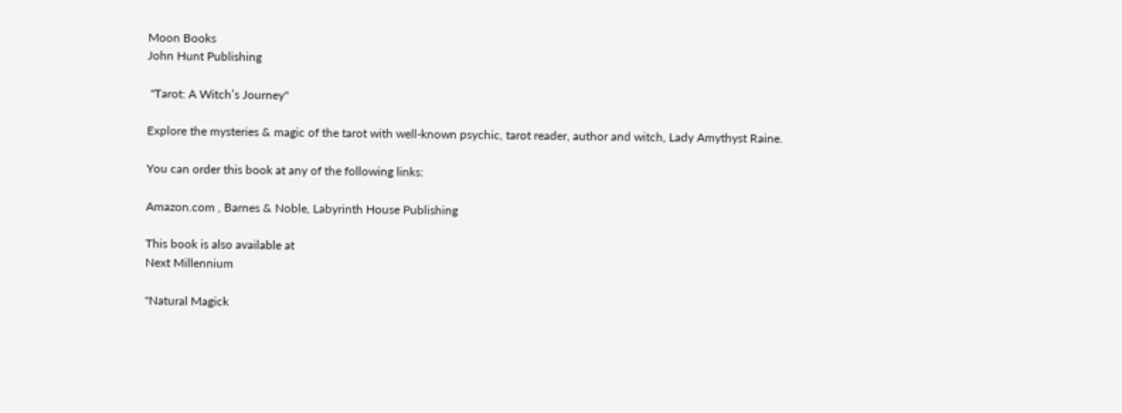Moon Books
John Hunt Publishing

 "Tarot: A Witch’s Journey"

Explore the mysteries & magic of the tarot with well-known psychic, tarot reader, author and witch, Lady Amythyst Raine.

You can order this book at any of the following links:

Amazon.com , Barnes & Noble, Labyrinth House Publishing

This book is also available at
Next Millennium

"Natural Magick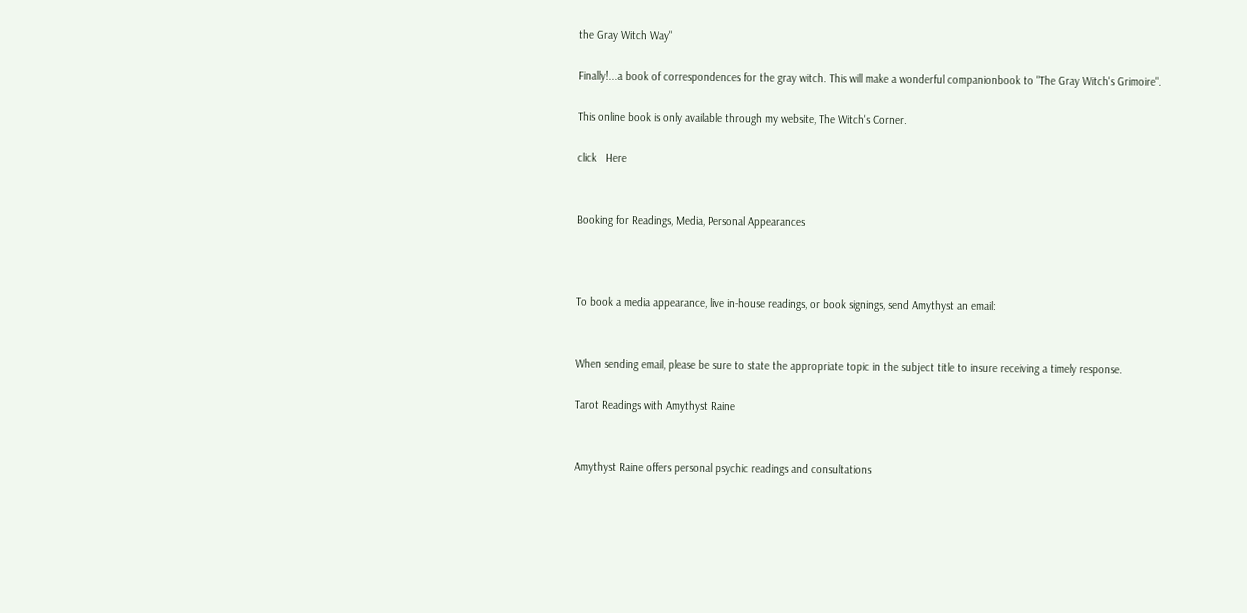the Gray Witch Way"

Finally!...a book of correspondences for the gray witch. This will make a wonderful companionbook to "The Gray Witch's Grimoire".

This online book is only available through my website, The Witch's Corner.

click   Here


Booking for Readings, Media, Personal Appearances



To book a media appearance, live in-house readings, or book signings, send Amythyst an email:


When sending email, please be sure to state the appropriate topic in the subject title to insure receiving a timely response.

Tarot Readings with Amythyst Raine


Amythyst Raine offers personal psychic readings and consultations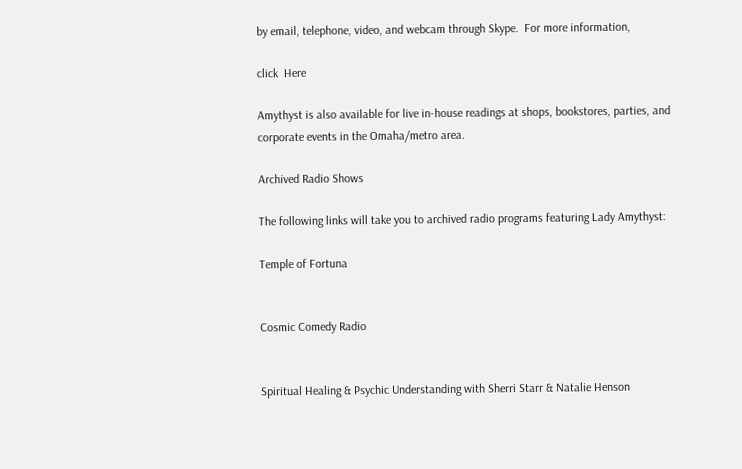by email, telephone, video, and webcam through Skype.  For more information,

click  Here

Amythyst is also available for live in-house readings at shops, bookstores, parties, and corporate events in the Omaha/metro area.

Archived Radio Shows

The following links will take you to archived radio programs featuring Lady Amythyst:

Temple of Fortuna


Cosmic Comedy Radio


Spiritual Healing & Psychic Understanding with Sherri Starr & Natalie Henson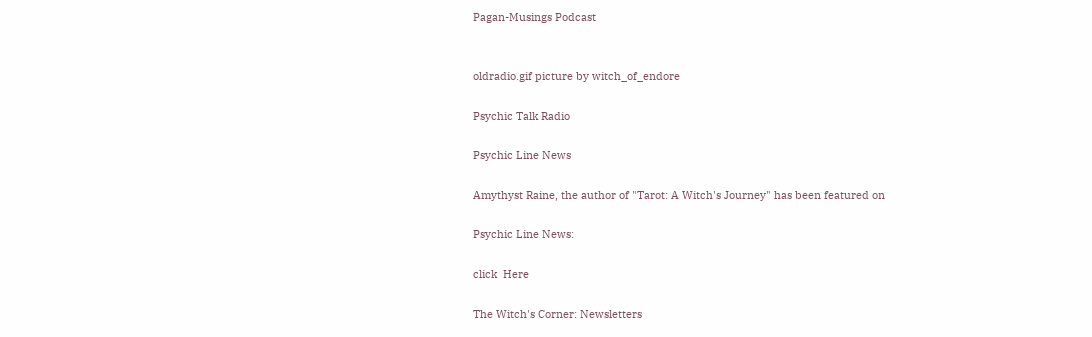Pagan-Musings Podcast


oldradio.gif picture by witch_of_endore

Psychic Talk Radio

Psychic Line News

Amythyst Raine, the author of "Tarot: A Witch's Journey" has been featured on

Psychic Line News:

click  Here

The Witch's Corner: Newsletters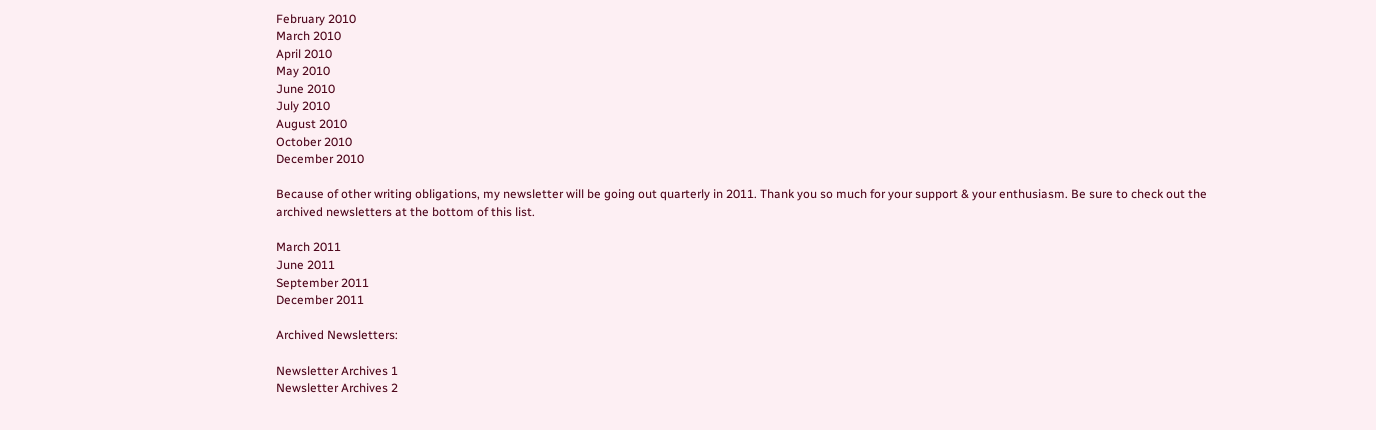February 2010
March 2010
April 2010
May 2010
June 2010
July 2010
August 2010
October 2010
December 2010

Because of other writing obligations, my newsletter will be going out quarterly in 2011. Thank you so much for your support & your enthusiasm. Be sure to check out the archived newsletters at the bottom of this list.

March 2011
June 2011
September 2011
December 2011

Archived Newsletters:

Newsletter Archives 1
Newsletter Archives 2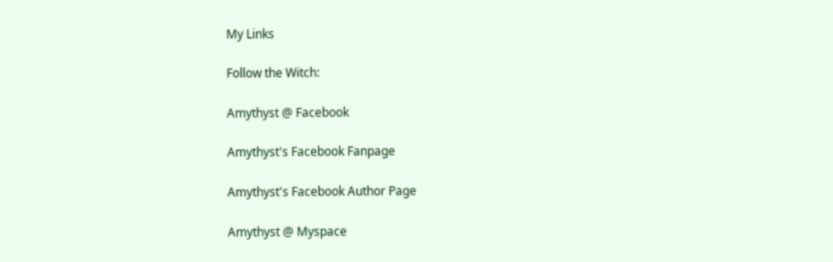My Links

Follow the Witch:

Amythyst @ Facebook

Amythyst's Facebook Fanpage

Amythyst's Facebook Author Page

Amythyst @ Myspace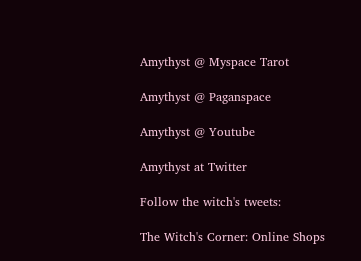Amythyst @ Myspace Tarot

Amythyst @ Paganspace

Amythyst @ Youtube

Amythyst at Twitter

Follow the witch's tweets:

The Witch's Corner: Online Shops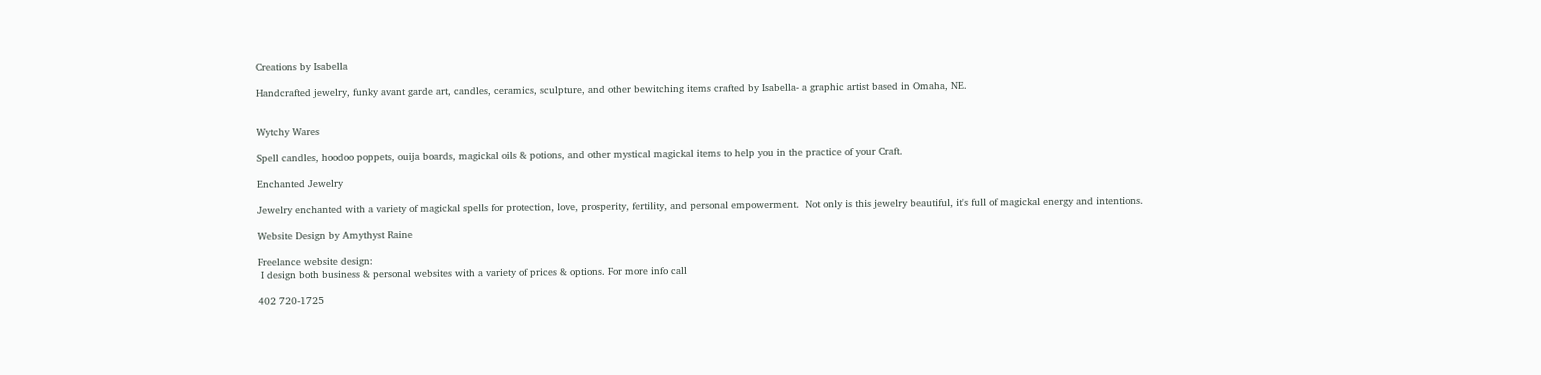Creations by Isabella

Handcrafted jewelry, funky avant garde art, candles, ceramics, sculpture, and other bewitching items crafted by Isabella- a graphic artist based in Omaha, NE.


Wytchy Wares

Spell candles, hoodoo poppets, ouija boards, magickal oils & potions, and other mystical magickal items to help you in the practice of your Craft.

Enchanted Jewelry

Jewelry enchanted with a variety of magickal spells for protection, love, prosperity, fertility, and personal empowerment.  Not only is this jewelry beautiful, it's full of magickal energy and intentions.

Website Design by Amythyst Raine

Freelance website design:
 I design both business & personal websites with a variety of prices & options. For more info call

402 720-1725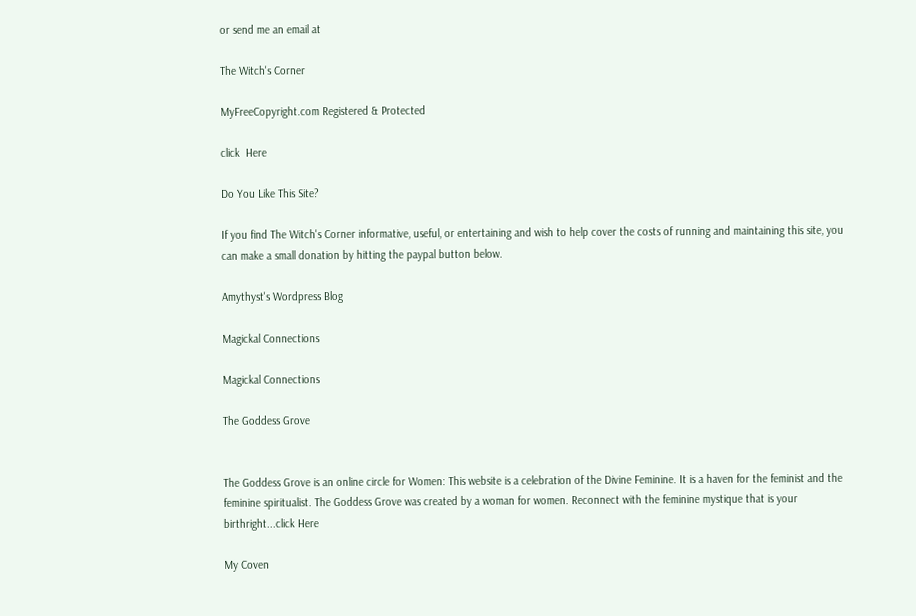or send me an email at

The Witch's Corner

MyFreeCopyright.com Registered & Protected

click  Here

Do You Like This Site?

If you find The Witch's Corner informative, useful, or entertaining and wish to help cover the costs of running and maintaining this site, you can make a small donation by hitting the paypal button below.

Amythyst's Wordpress Blog

Magickal Connections

Magickal Connections

The Goddess Grove


The Goddess Grove is an online circle for Women: This website is a celebration of the Divine Feminine. It is a haven for the feminist and the feminine spiritualist. The Goddess Grove was created by a woman for women. Reconnect with the feminine mystique that is your birthright...click Here

My Coven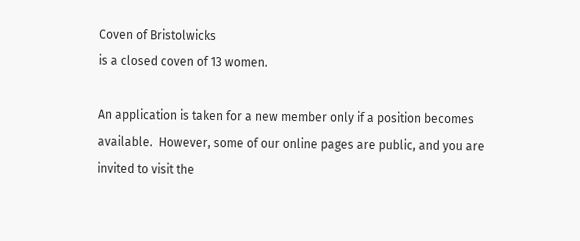Coven of Bristolwicks
is a closed coven of 13 women.

An application is taken for a new member only if a position becomes available.  However, some of our online pages are public, and you are invited to visit the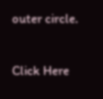outer circle.

Click Here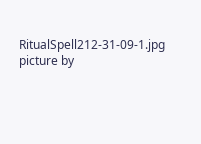RitualSpell212-31-09-1.jpg picture by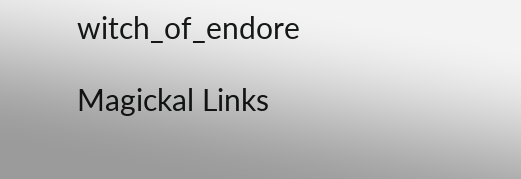witch_of_endore

Magickal Links